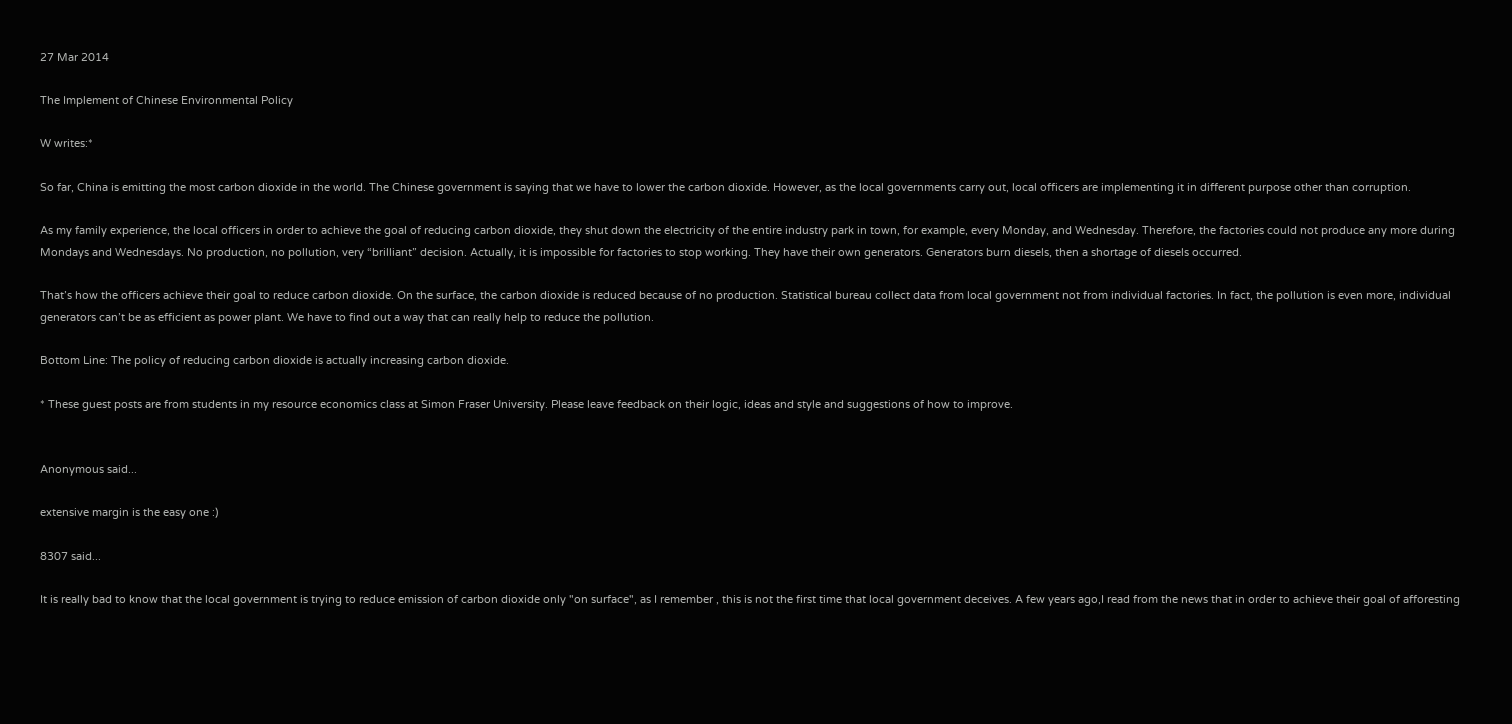27 Mar 2014

The Implement of Chinese Environmental Policy

W writes:*

So far, China is emitting the most carbon dioxide in the world. The Chinese government is saying that we have to lower the carbon dioxide. However, as the local governments carry out, local officers are implementing it in different purpose other than corruption.

As my family experience, the local officers in order to achieve the goal of reducing carbon dioxide, they shut down the electricity of the entire industry park in town, for example, every Monday, and Wednesday. Therefore, the factories could not produce any more during Mondays and Wednesdays. No production, no pollution, very “brilliant” decision. Actually, it is impossible for factories to stop working. They have their own generators. Generators burn diesels, then a shortage of diesels occurred.

That’s how the officers achieve their goal to reduce carbon dioxide. On the surface, the carbon dioxide is reduced because of no production. Statistical bureau collect data from local government not from individual factories. In fact, the pollution is even more, individual generators can’t be as efficient as power plant. We have to find out a way that can really help to reduce the pollution.

Bottom Line: The policy of reducing carbon dioxide is actually increasing carbon dioxide.

* These guest posts are from students in my resource economics class at Simon Fraser University. Please leave feedback on their logic, ideas and style and suggestions of how to improve.


Anonymous said...

extensive margin is the easy one :)

8307 said...

It is really bad to know that the local government is trying to reduce emission of carbon dioxide only "on surface", as I remember , this is not the first time that local government deceives. A few years ago,I read from the news that in order to achieve their goal of afforesting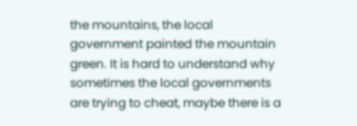the mountains, the local government painted the mountain green. It is hard to understand why sometimes the local governments are trying to cheat, maybe there is a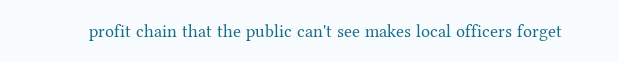profit chain that the public can't see makes local officers forget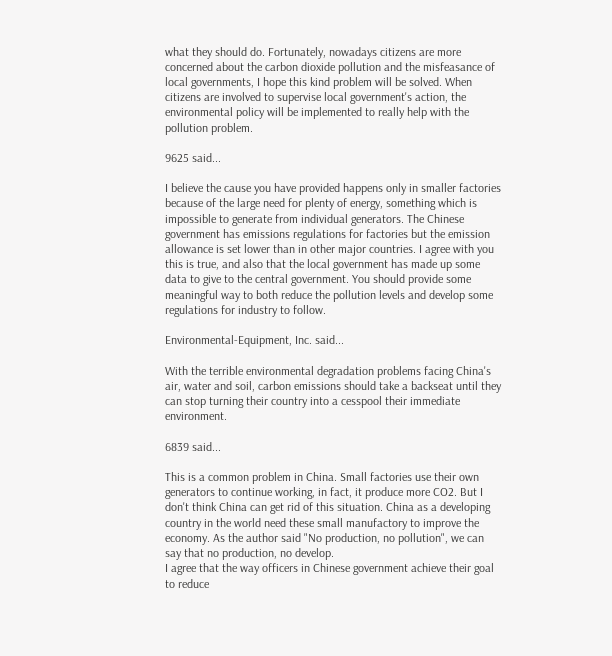what they should do. Fortunately, nowadays citizens are more concerned about the carbon dioxide pollution and the misfeasance of local governments, I hope this kind problem will be solved. When citizens are involved to supervise local government's action, the environmental policy will be implemented to really help with the pollution problem.

9625 said...

I believe the cause you have provided happens only in smaller factories because of the large need for plenty of energy, something which is impossible to generate from individual generators. The Chinese government has emissions regulations for factories but the emission allowance is set lower than in other major countries. I agree with you this is true, and also that the local government has made up some data to give to the central government. You should provide some meaningful way to both reduce the pollution levels and develop some regulations for industry to follow.

Environmental-Equipment, Inc. said...

With the terrible environmental degradation problems facing China's air, water and soil, carbon emissions should take a backseat until they can stop turning their country into a cesspool their immediate environment.

6839 said...

This is a common problem in China. Small factories use their own generators to continue working, in fact, it produce more CO2. But I don't think China can get rid of this situation. China as a developing country in the world need these small manufactory to improve the economy. As the author said "No production, no pollution", we can say that no production, no develop.
I agree that the way officers in Chinese government achieve their goal to reduce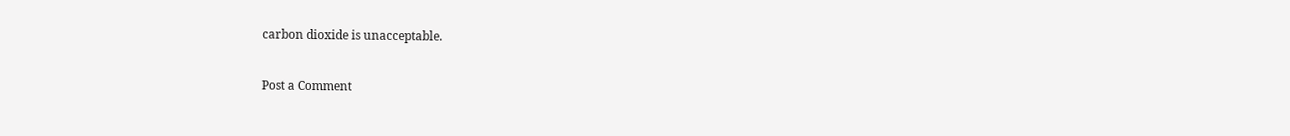carbon dioxide is unacceptable.

Post a Comment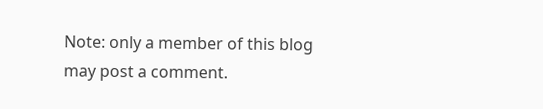Note: only a member of this blog may post a comment.